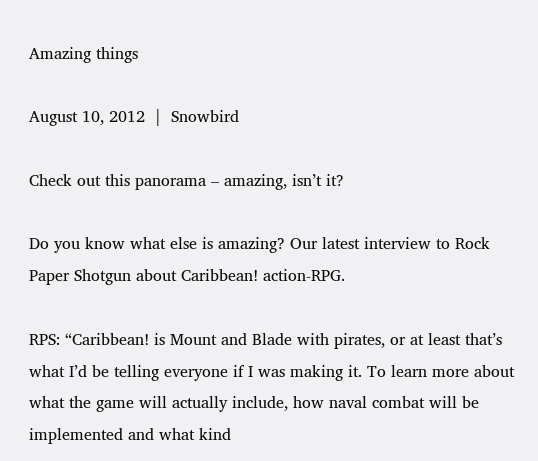Amazing things

August 10, 2012  |  Snowbird

Check out this panorama – amazing, isn’t it?

Do you know what else is amazing? Our latest interview to Rock Paper Shotgun about Caribbean! action-RPG.

RPS: “Caribbean! is Mount and Blade with pirates, or at least that’s what I’d be telling everyone if I was making it. To learn more about what the game will actually include, how naval combat will be implemented and what kind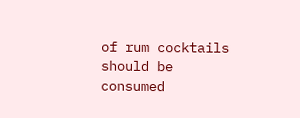of rum cocktails should be consumed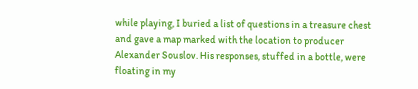while playing, I buried a list of questions in a treasure chest and gave a map marked with the location to producer Alexander Souslov. His responses, stuffed in a bottle, were floating in my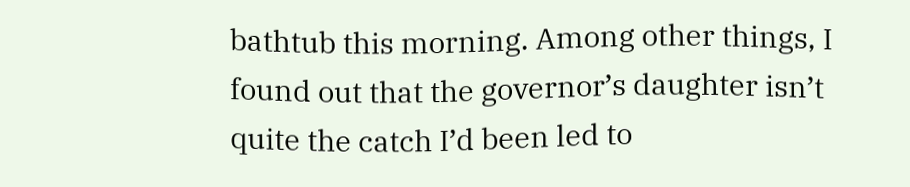bathtub this morning. Among other things, I found out that the governor’s daughter isn’t quite the catch I’d been led to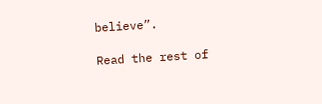believe”.

Read the rest of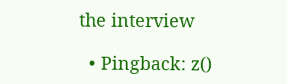the interview

  • Pingback: z()